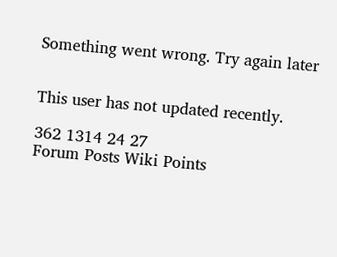Something went wrong. Try again later


This user has not updated recently.

362 1314 24 27
Forum Posts Wiki Points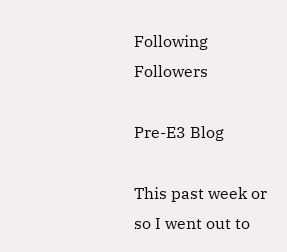Following Followers

Pre-E3 Blog

This past week or so I went out to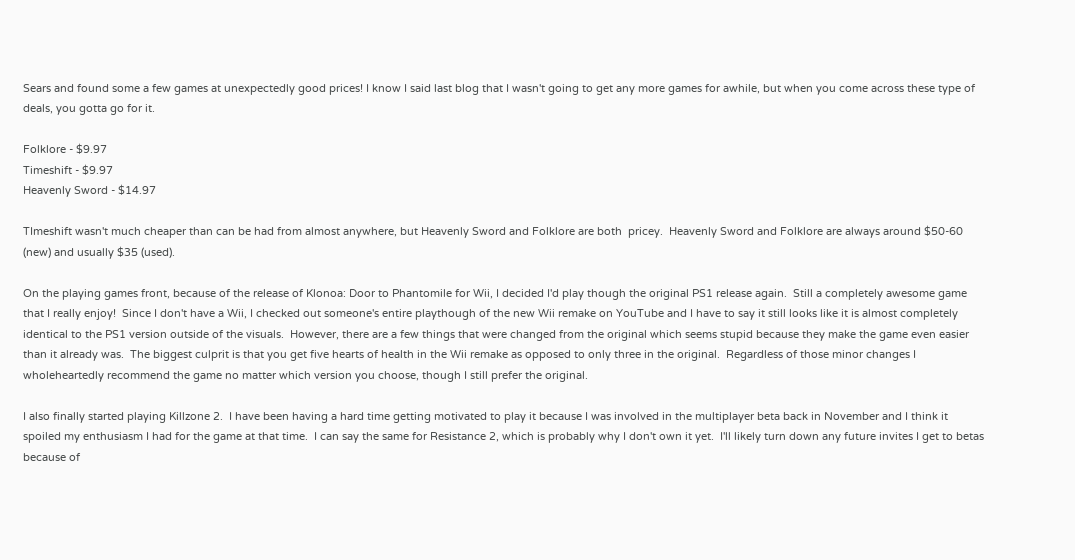Sears and found some a few games at unexpectedly good prices! I know I said last blog that I wasn't going to get any more games for awhile, but when you come across these type of deals, you gotta go for it.

Folklore - $9.97
Timeshift - $9.97
Heavenly Sword - $14.97

TImeshift wasn't much cheaper than can be had from almost anywhere, but Heavenly Sword and Folklore are both  pricey.  Heavenly Sword and Folklore are always around $50-60 (new) and usually $35 (used).

On the playing games front, because of the release of Klonoa: Door to Phantomile for Wii, I decided I'd play though the original PS1 release again.  Still a completely awesome game that I really enjoy!  Since I don't have a Wii, I checked out someone's entire playthough of the new Wii remake on YouTube and I have to say it still looks like it is almost completely identical to the PS1 version outside of the visuals.  However, there are a few things that were changed from the original which seems stupid because they make the game even easier than it already was.  The biggest culprit is that you get five hearts of health in the Wii remake as opposed to only three in the original.  Regardless of those minor changes I wholeheartedly recommend the game no matter which version you choose, though I still prefer the original.

I also finally started playing Killzone 2.  I have been having a hard time getting motivated to play it because I was involved in the multiplayer beta back in November and I think it spoiled my enthusiasm I had for the game at that time.  I can say the same for Resistance 2, which is probably why I don't own it yet.  I'll likely turn down any future invites I get to betas because of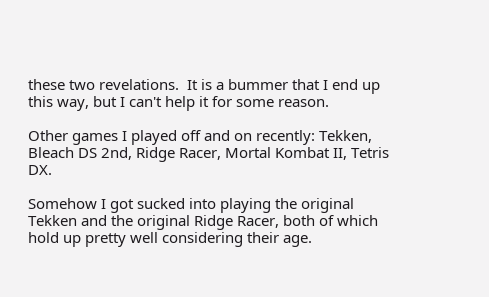these two revelations.  It is a bummer that I end up this way, but I can't help it for some reason.

Other games I played off and on recently: Tekken, Bleach DS 2nd, Ridge Racer, Mortal Kombat II, Tetris DX.

Somehow I got sucked into playing the original Tekken and the original Ridge Racer, both of which hold up pretty well considering their age.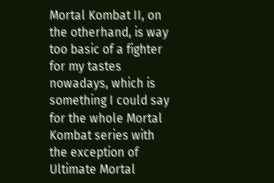Mortal Kombat II, on the otherhand, is way too basic of a fighter for my tastes nowadays, which is something I could say for the whole Mortal Kombat series with the exception of Ultimate Mortal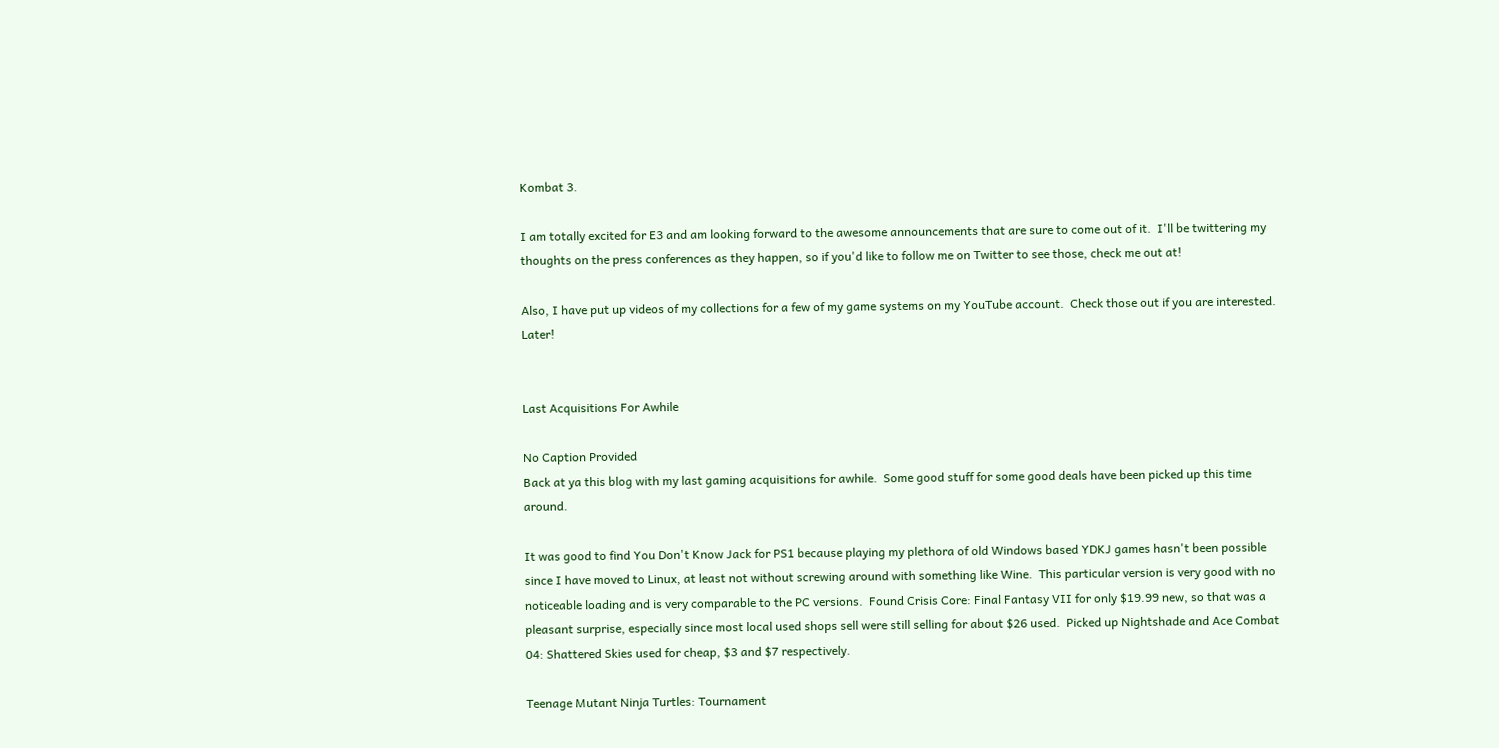Kombat 3.

I am totally excited for E3 and am looking forward to the awesome announcements that are sure to come out of it.  I'll be twittering my thoughts on the press conferences as they happen, so if you'd like to follow me on Twitter to see those, check me out at!

Also, I have put up videos of my collections for a few of my game systems on my YouTube account.  Check those out if you are interested.  Later!


Last Acquisitions For Awhile

No Caption Provided
Back at ya this blog with my last gaming acquisitions for awhile.  Some good stuff for some good deals have been picked up this time around.

It was good to find You Don't Know Jack for PS1 because playing my plethora of old Windows based YDKJ games hasn't been possible since I have moved to Linux, at least not without screwing around with something like Wine.  This particular version is very good with no noticeable loading and is very comparable to the PC versions.  Found Crisis Core: Final Fantasy VII for only $19.99 new, so that was a pleasant surprise, especially since most local used shops sell were still selling for about $26 used.  Picked up Nightshade and Ace Combat 04: Shattered Skies used for cheap, $3 and $7 respectively.

Teenage Mutant Ninja Turtles: Tournament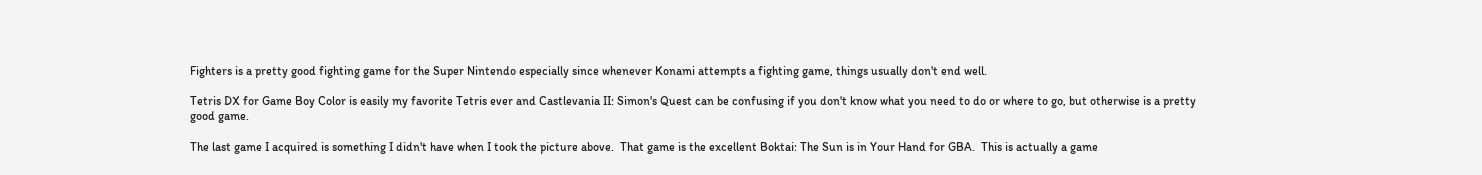Fighters is a pretty good fighting game for the Super Nintendo especially since whenever Konami attempts a fighting game, things usually don't end well.

Tetris DX for Game Boy Color is easily my favorite Tetris ever and Castlevania II: Simon's Quest can be confusing if you don't know what you need to do or where to go, but otherwise is a pretty good game.

The last game I acquired is something I didn't have when I took the picture above.  That game is the excellent Boktai: The Sun is in Your Hand for GBA.  This is actually a game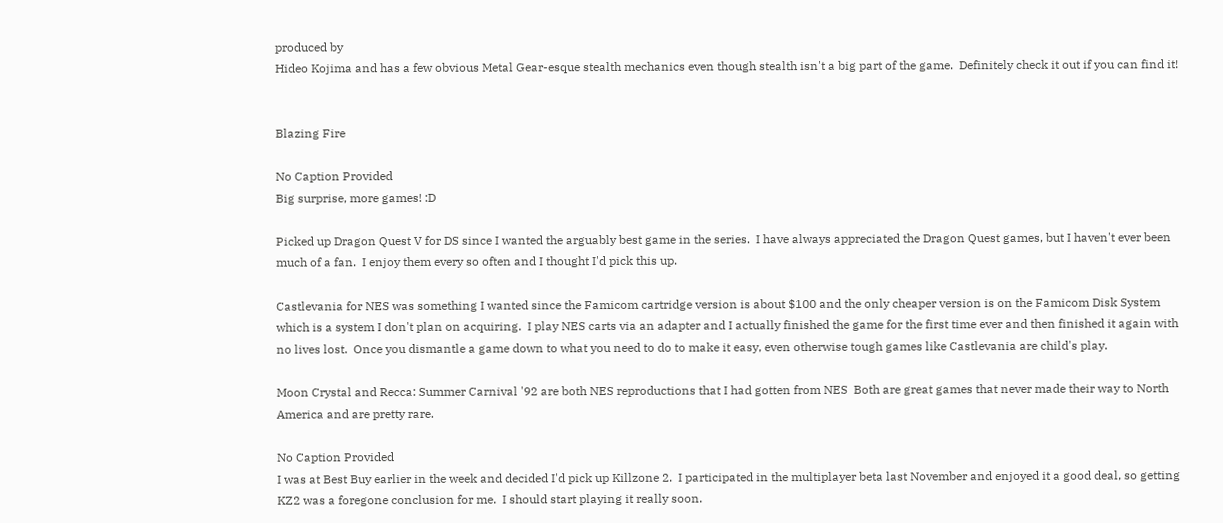produced by
Hideo Kojima and has a few obvious Metal Gear-esque stealth mechanics even though stealth isn't a big part of the game.  Definitely check it out if you can find it!


Blazing Fire

No Caption Provided
Big surprise, more games! :D

Picked up Dragon Quest V for DS since I wanted the arguably best game in the series.  I have always appreciated the Dragon Quest games, but I haven't ever been much of a fan.  I enjoy them every so often and I thought I'd pick this up.

Castlevania for NES was something I wanted since the Famicom cartridge version is about $100 and the only cheaper version is on the Famicom Disk System which is a system I don't plan on acquiring.  I play NES carts via an adapter and I actually finished the game for the first time ever and then finished it again with no lives lost.  Once you dismantle a game down to what you need to do to make it easy, even otherwise tough games like Castlevania are child's play.

Moon Crystal and Recca: Summer Carnival '92 are both NES reproductions that I had gotten from NES  Both are great games that never made their way to North America and are pretty rare.

No Caption Provided
I was at Best Buy earlier in the week and decided I'd pick up Killzone 2.  I participated in the multiplayer beta last November and enjoyed it a good deal, so getting KZ2 was a foregone conclusion for me.  I should start playing it really soon.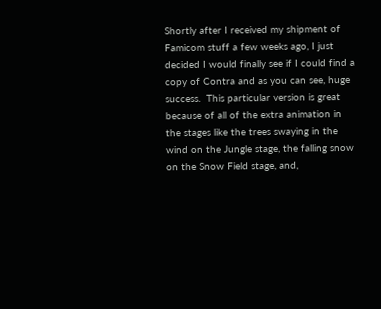Shortly after I received my shipment of Famicom stuff a few weeks ago, I just decided I would finally see if I could find a copy of Contra and as you can see, huge success.  This particular version is great because of all of the extra animation in the stages like the trees swaying in the wind on the Jungle stage, the falling snow on the Snow Field stage, and,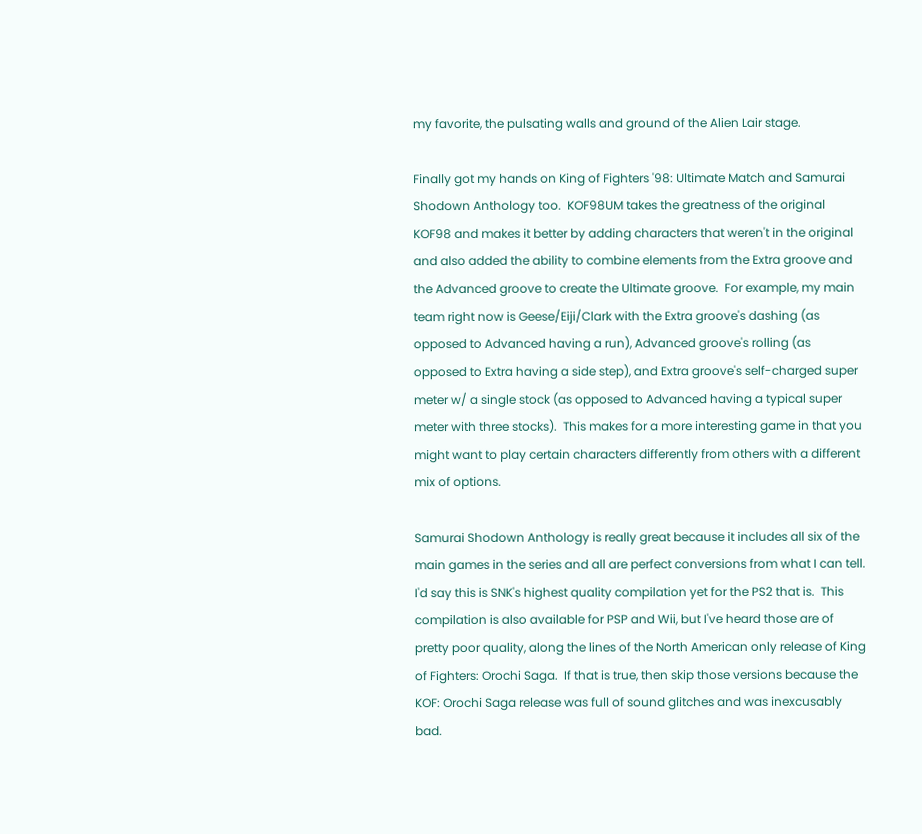my favorite, the pulsating walls and ground of the Alien Lair stage.

Finally got my hands on King of Fighters '98: Ultimate Match and Samurai Shodown Anthology too.  KOF98UM takes the greatness of the original KOF98 and makes it better by adding characters that weren't in the original and also added the ability to combine elements from the Extra groove and the Advanced groove to create the Ultimate groove.  For example, my main team right now is Geese/Eiji/Clark with the Extra groove's dashing (as opposed to Advanced having a run), Advanced groove's rolling (as opposed to Extra having a side step), and Extra groove's self-charged super meter w/ a single stock (as opposed to Advanced having a typical super meter with three stocks).  This makes for a more interesting game in that you might want to play certain characters differently from others with a different mix of options.

Samurai Shodown Anthology is really great because it includes all six of the main games in the series and all are perfect conversions from what I can tell.  I'd say this is SNK's highest quality compilation yet for the PS2 that is.  This compilation is also available for PSP and Wii, but I've heard those are of pretty poor quality, along the lines of the North American only release of King of Fighters: Orochi Saga.  If that is true, then skip those versions because the KOF: Orochi Saga release was full of sound glitches and was inexcusably bad.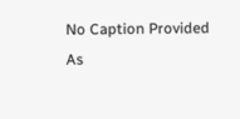No Caption Provided
As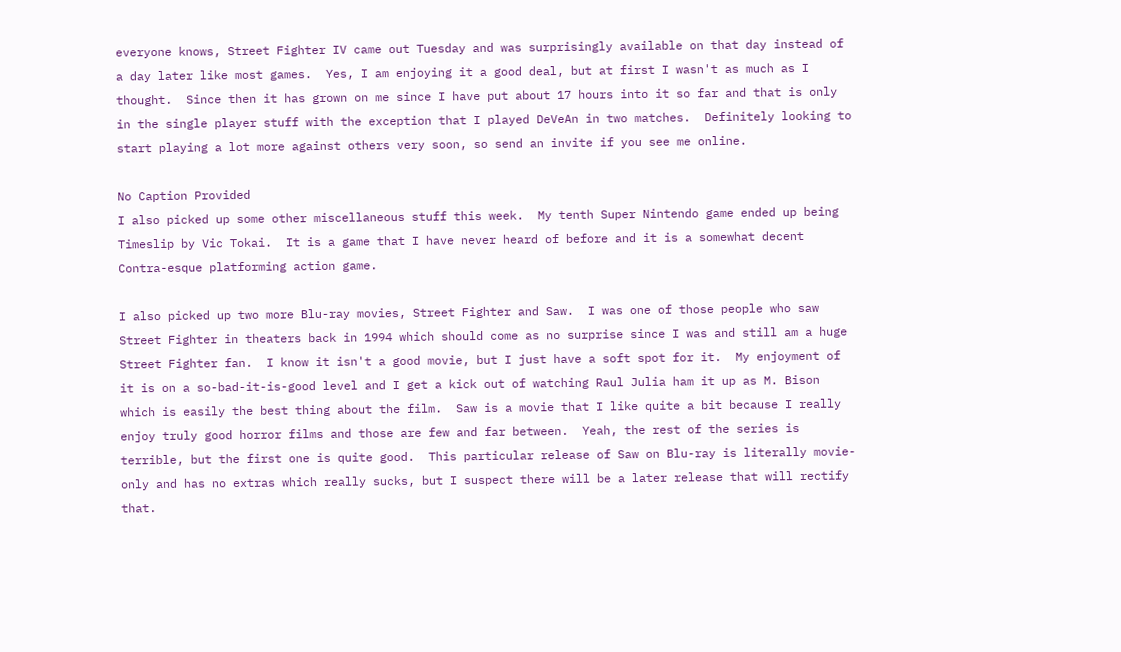everyone knows, Street Fighter IV came out Tuesday and was surprisingly available on that day instead of a day later like most games.  Yes, I am enjoying it a good deal, but at first I wasn't as much as I thought.  Since then it has grown on me since I have put about 17 hours into it so far and that is only in the single player stuff with the exception that I played DeVeAn in two matches.  Definitely looking to start playing a lot more against others very soon, so send an invite if you see me online.

No Caption Provided
I also picked up some other miscellaneous stuff this week.  My tenth Super Nintendo game ended up being Timeslip by Vic Tokai.  It is a game that I have never heard of before and it is a somewhat decent Contra-esque platforming action game.

I also picked up two more Blu-ray movies, Street Fighter and Saw.  I was one of those people who saw Street Fighter in theaters back in 1994 which should come as no surprise since I was and still am a huge Street Fighter fan.  I know it isn't a good movie, but I just have a soft spot for it.  My enjoyment of it is on a so-bad-it-is-good level and I get a kick out of watching Raul Julia ham it up as M. Bison which is easily the best thing about the film.  Saw is a movie that I like quite a bit because I really enjoy truly good horror films and those are few and far between.  Yeah, the rest of the series is terrible, but the first one is quite good.  This particular release of Saw on Blu-ray is literally movie-only and has no extras which really sucks, but I suspect there will be a later release that will rectify that.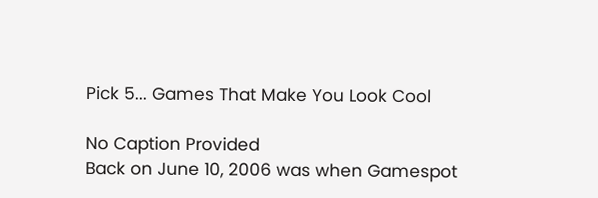Pick 5... Games That Make You Look Cool

No Caption Provided
Back on June 10, 2006 was when Gamespot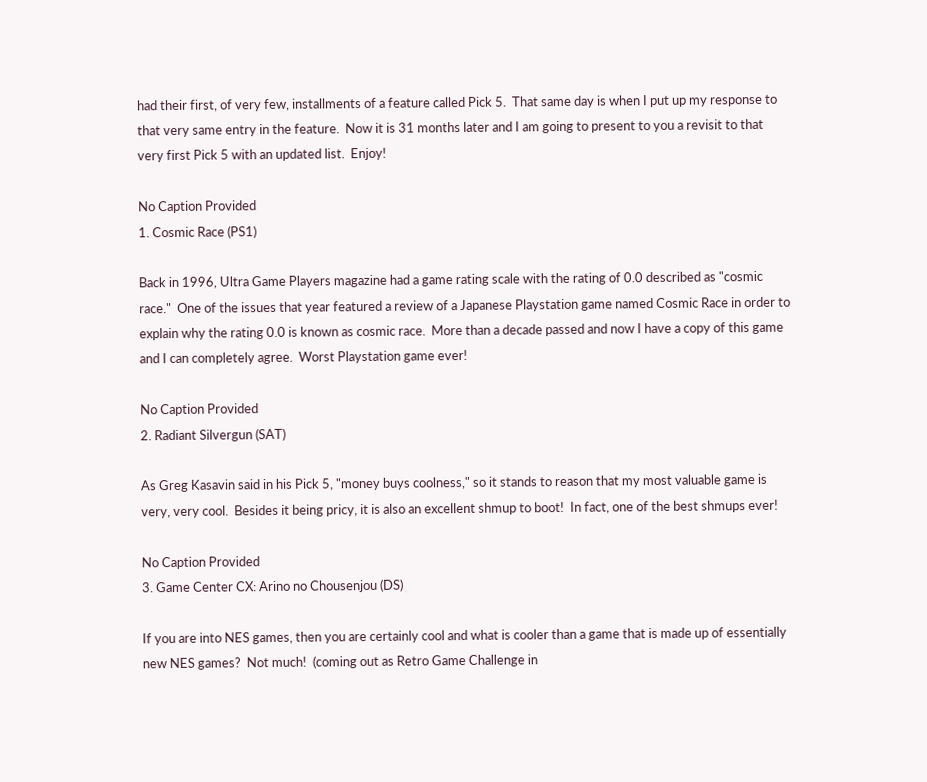had their first, of very few, installments of a feature called Pick 5.  That same day is when I put up my response to that very same entry in the feature.  Now it is 31 months later and I am going to present to you a revisit to that very first Pick 5 with an updated list.  Enjoy!

No Caption Provided
1. Cosmic Race (PS1)

Back in 1996, Ultra Game Players magazine had a game rating scale with the rating of 0.0 described as "cosmic race."  One of the issues that year featured a review of a Japanese Playstation game named Cosmic Race in order to explain why the rating 0.0 is known as cosmic race.  More than a decade passed and now I have a copy of this game and I can completely agree.  Worst Playstation game ever!

No Caption Provided
2. Radiant Silvergun (SAT)

As Greg Kasavin said in his Pick 5, "money buys coolness," so it stands to reason that my most valuable game is very, very cool.  Besides it being pricy, it is also an excellent shmup to boot!  In fact, one of the best shmups ever!

No Caption Provided
3. Game Center CX: Arino no Chousenjou (DS)

If you are into NES games, then you are certainly cool and what is cooler than a game that is made up of essentially new NES games?  Not much!  (coming out as Retro Game Challenge in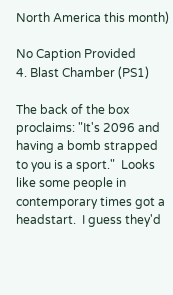North America this month)

No Caption Provided
4. Blast Chamber (PS1)

The back of the box proclaims: "It's 2096 and having a bomb strapped to you is a sport."  Looks like some people in contemporary times got a headstart.  I guess they'd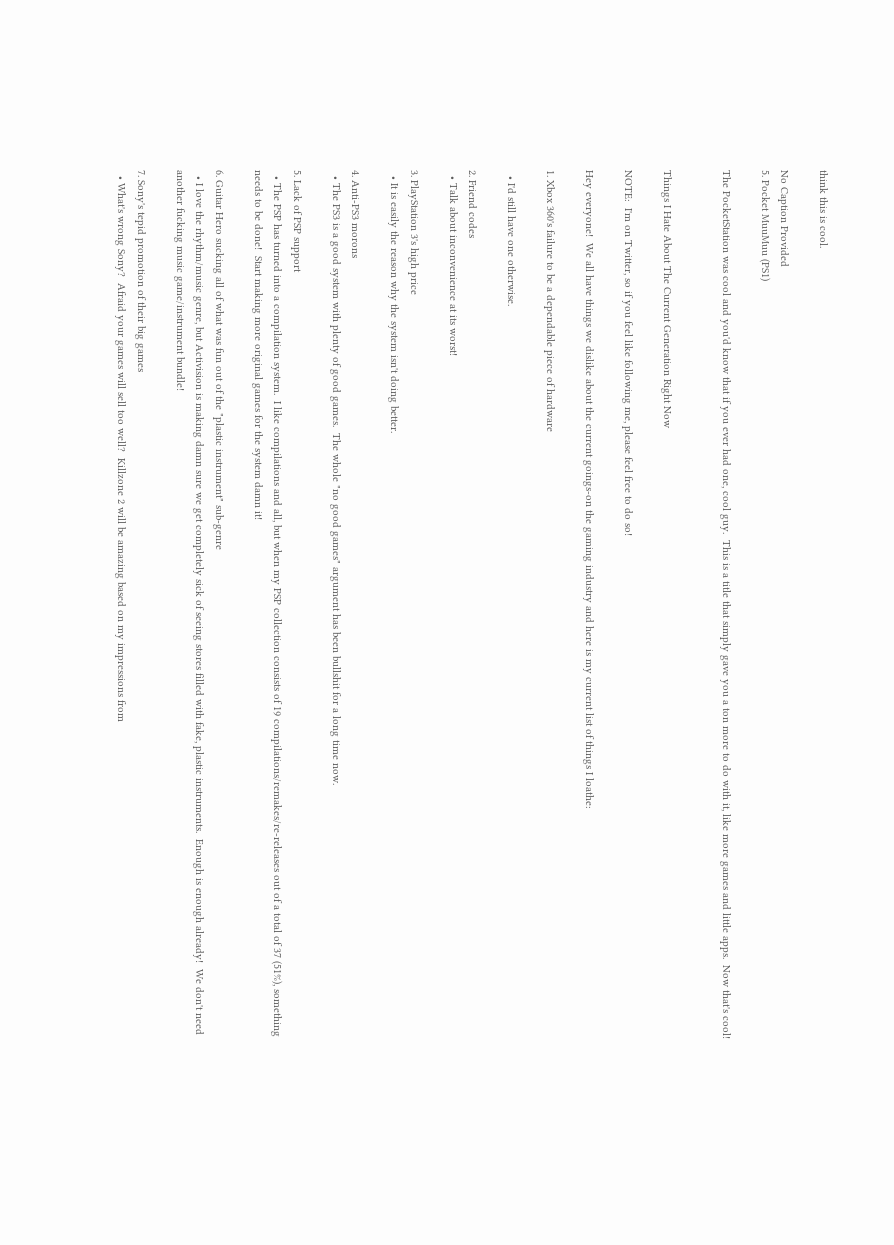think this is cool.

No Caption Provided
5. Pocket MuuMuu (PS1)

The PocketStation was cool and you'd know that if you ever had one, cool guy.  This is a title that simply gave you a ton more to do with it, like more games and little apps.  Now that's cool!


Things I Hate About The Current Generation Right Now

NOTE:  I'm on Twitter, so if you feel like following me, please feel free to do so!

Hey everyone!  We all have things we dislike about the current goings-on the gaming industry and here is my current list of things I loathe:

1. Xbox 360's failure to be a dependable piece of hardware

  • I'd still have one otherwise.

2. Friend codes
  • Talk about inconvenience at its worst!

3. PlayStation 3's high price
  • It is easily the reason why the system isn't doing better.

4. Anti-PS3 morons
  • The PS3 is a good system with plenty of good games.  The whole "no good games" argument has been bullshit for a long time now.

5. Lack of PSP support
  • The PSP has turned into a compilation system.  I like compilations and all, but when my PSP collection consists of 19 compilations/remakes/re-releases out of a total of 37 (51%), something needs to be done!  Start making more original games for the system damn it!

6. Guitar Hero sucking all of what was fun out of the "plastic instrument" sub-genre
  • I love the rhythm/music genre, but Activision is making damn sure we get completely sick of seeing stores filled with fake, plastic instruments.  Enough is enough already!  We don't need another fucking music game/instrument bundle!

7. Sony's tepid promotion of their big games
  • What's wrong Sony?  Afraid your games will sell too well?  Killzone 2 will be amazing based on my impressions from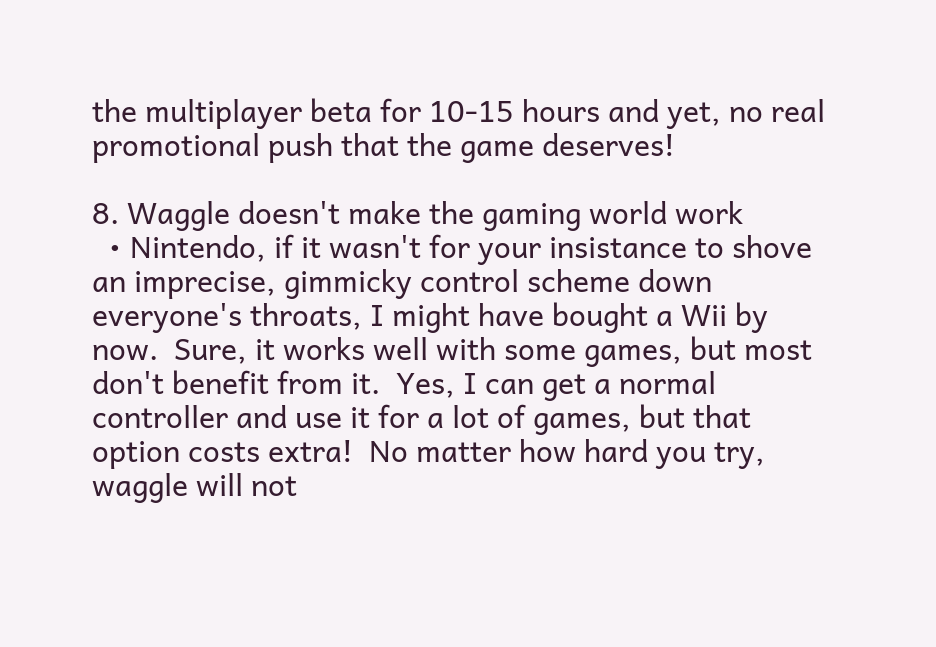the multiplayer beta for 10-15 hours and yet, no real promotional push that the game deserves!

8. Waggle doesn't make the gaming world work
  • Nintendo, if it wasn't for your insistance to shove an imprecise, gimmicky control scheme down everyone's throats, I might have bought a Wii by now.  Sure, it works well with some games, but most don't benefit from it.  Yes, I can get a normal controller and use it for a lot of games, but that option costs extra!  No matter how hard you try, waggle will not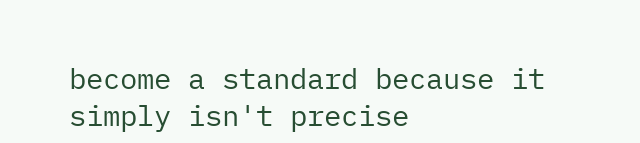become a standard because it simply isn't precise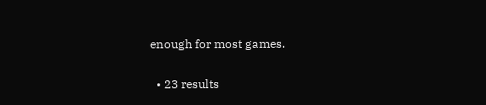enough for most games.

  • 23 results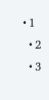• 1
  • 2
  • 3